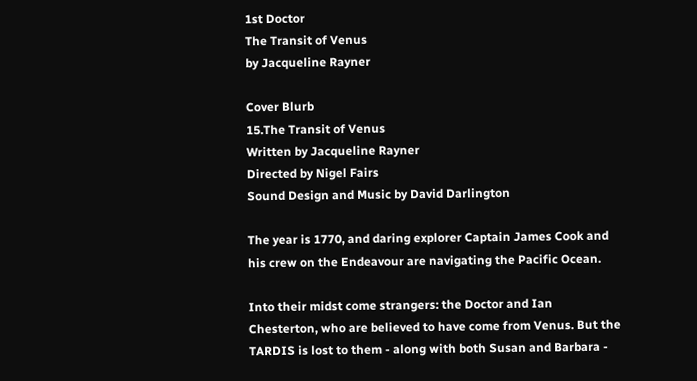1st Doctor
The Transit of Venus
by Jacqueline Rayner

Cover Blurb
15.The Transit of Venus
Written by Jacqueline Rayner
Directed by Nigel Fairs
Sound Design and Music by David Darlington

The year is 1770, and daring explorer Captain James Cook and his crew on the Endeavour are navigating the Pacific Ocean.

Into their midst come strangers: the Doctor and Ian Chesterton, who are believed to have come from Venus. But the TARDIS is lost to them - along with both Susan and Barbara -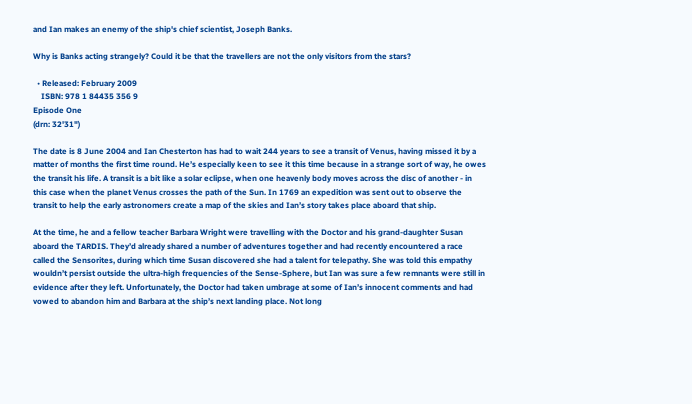and Ian makes an enemy of the ship's chief scientist, Joseph Banks.

Why is Banks acting strangely? Could it be that the travellers are not the only visitors from the stars?

  • Released: February 2009
    ISBN: 978 1 84435 356 9
Episode One
(drn: 32'31")

The date is 8 June 2004 and Ian Chesterton has had to wait 244 years to see a transit of Venus, having missed it by a matter of months the first time round. He’s especially keen to see it this time because in a strange sort of way, he owes the transit his life. A transit is a bit like a solar eclipse, when one heavenly body moves across the disc of another - in this case when the planet Venus crosses the path of the Sun. In 1769 an expedition was sent out to observe the transit to help the early astronomers create a map of the skies and Ian’s story takes place aboard that ship.

At the time, he and a fellow teacher Barbara Wright were travelling with the Doctor and his grand-daughter Susan aboard the TARDIS. They’d already shared a number of adventures together and had recently encountered a race called the Sensorites, during which time Susan discovered she had a talent for telepathy. She was told this empathy wouldn’t persist outside the ultra-high frequencies of the Sense-Sphere, but Ian was sure a few remnants were still in evidence after they left. Unfortunately, the Doctor had taken umbrage at some of Ian’s innocent comments and had vowed to abandon him and Barbara at the ship’s next landing place. Not long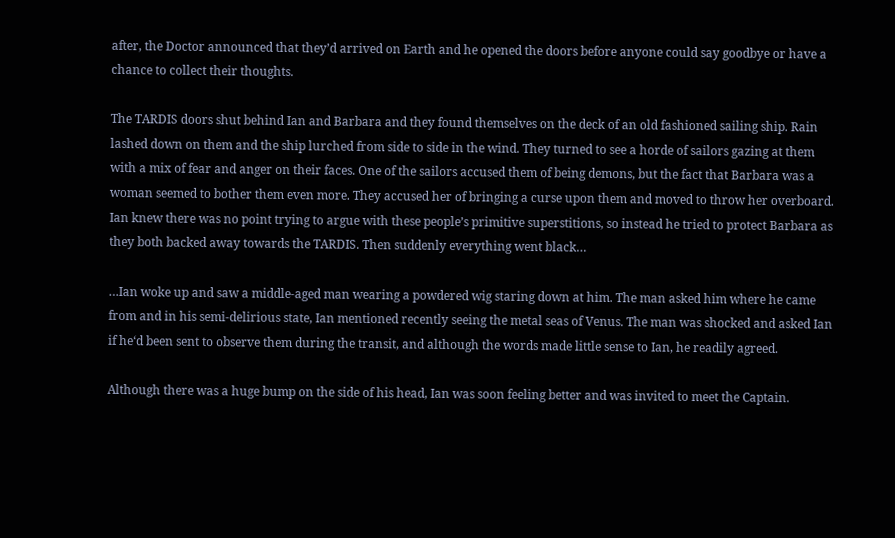after, the Doctor announced that they’d arrived on Earth and he opened the doors before anyone could say goodbye or have a chance to collect their thoughts.

The TARDIS doors shut behind Ian and Barbara and they found themselves on the deck of an old fashioned sailing ship. Rain lashed down on them and the ship lurched from side to side in the wind. They turned to see a horde of sailors gazing at them with a mix of fear and anger on their faces. One of the sailors accused them of being demons, but the fact that Barbara was a woman seemed to bother them even more. They accused her of bringing a curse upon them and moved to throw her overboard. Ian knew there was no point trying to argue with these people’s primitive superstitions, so instead he tried to protect Barbara as they both backed away towards the TARDIS. Then suddenly everything went black…

…Ian woke up and saw a middle-aged man wearing a powdered wig staring down at him. The man asked him where he came from and in his semi-delirious state, Ian mentioned recently seeing the metal seas of Venus. The man was shocked and asked Ian if he‘d been sent to observe them during the transit, and although the words made little sense to Ian, he readily agreed.

Although there was a huge bump on the side of his head, Ian was soon feeling better and was invited to meet the Captain.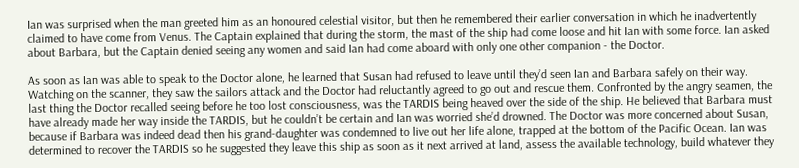Ian was surprised when the man greeted him as an honoured celestial visitor, but then he remembered their earlier conversation in which he inadvertently claimed to have come from Venus. The Captain explained that during the storm, the mast of the ship had come loose and hit Ian with some force. Ian asked about Barbara, but the Captain denied seeing any women and said Ian had come aboard with only one other companion - the Doctor.

As soon as Ian was able to speak to the Doctor alone, he learned that Susan had refused to leave until they’d seen Ian and Barbara safely on their way. Watching on the scanner, they saw the sailors attack and the Doctor had reluctantly agreed to go out and rescue them. Confronted by the angry seamen, the last thing the Doctor recalled seeing before he too lost consciousness, was the TARDIS being heaved over the side of the ship. He believed that Barbara must have already made her way inside the TARDIS, but he couldn’t be certain and Ian was worried she’d drowned. The Doctor was more concerned about Susan, because if Barbara was indeed dead then his grand-daughter was condemned to live out her life alone, trapped at the bottom of the Pacific Ocean. Ian was determined to recover the TARDIS so he suggested they leave this ship as soon as it next arrived at land, assess the available technology, build whatever they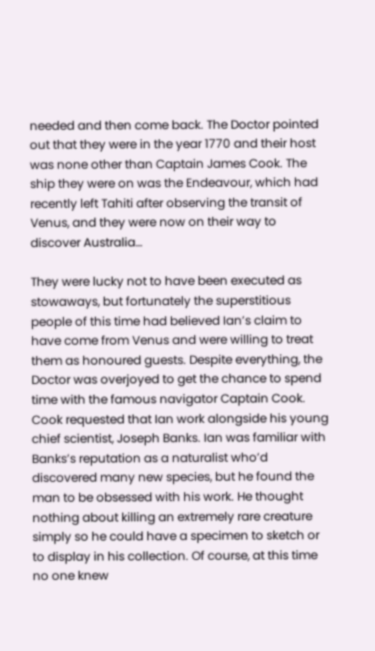needed and then come back. The Doctor pointed out that they were in the year 1770 and their host was none other than Captain James Cook. The ship they were on was the Endeavour, which had recently left Tahiti after observing the transit of Venus, and they were now on their way to discover Australia…

They were lucky not to have been executed as stowaways, but fortunately the superstitious people of this time had believed Ian’s claim to have come from Venus and were willing to treat them as honoured guests. Despite everything, the Doctor was overjoyed to get the chance to spend time with the famous navigator Captain Cook. Cook requested that Ian work alongside his young chief scientist, Joseph Banks. Ian was familiar with Banks’s reputation as a naturalist who’d discovered many new species, but he found the man to be obsessed with his work. He thought nothing about killing an extremely rare creature simply so he could have a specimen to sketch or to display in his collection. Of course, at this time no one knew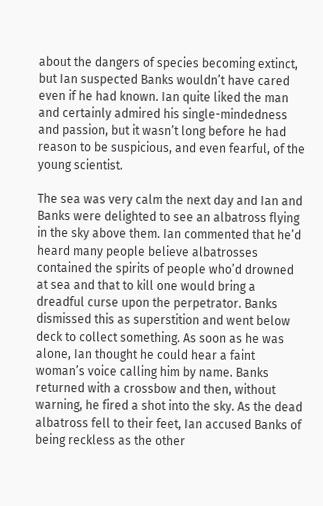about the dangers of species becoming extinct, but Ian suspected Banks wouldn’t have cared even if he had known. Ian quite liked the man and certainly admired his single-mindedness and passion, but it wasn’t long before he had reason to be suspicious, and even fearful, of the young scientist.

The sea was very calm the next day and Ian and Banks were delighted to see an albatross flying in the sky above them. Ian commented that he’d heard many people believe albatrosses contained the spirits of people who’d drowned at sea and that to kill one would bring a dreadful curse upon the perpetrator. Banks dismissed this as superstition and went below deck to collect something. As soon as he was alone, Ian thought he could hear a faint woman’s voice calling him by name. Banks returned with a crossbow and then, without warning, he fired a shot into the sky. As the dead albatross fell to their feet, Ian accused Banks of being reckless as the other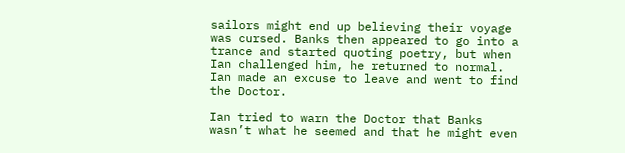sailors might end up believing their voyage was cursed. Banks then appeared to go into a trance and started quoting poetry, but when Ian challenged him, he returned to normal. Ian made an excuse to leave and went to find the Doctor.

Ian tried to warn the Doctor that Banks wasn’t what he seemed and that he might even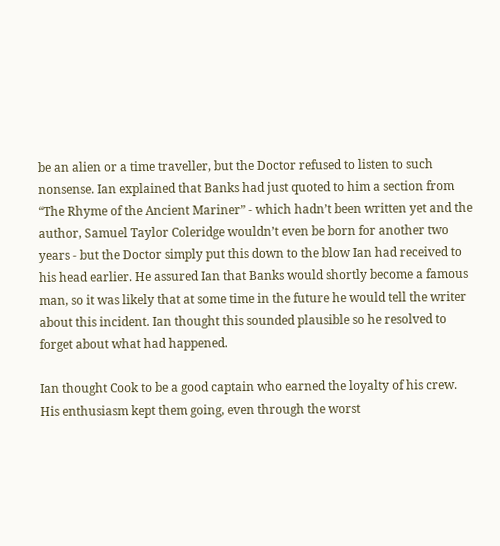be an alien or a time traveller, but the Doctor refused to listen to such nonsense. Ian explained that Banks had just quoted to him a section from “The Rhyme of the Ancient Mariner” - which hadn’t been written yet and the author, Samuel Taylor Coleridge wouldn’t even be born for another two years - but the Doctor simply put this down to the blow Ian had received to his head earlier. He assured Ian that Banks would shortly become a famous man, so it was likely that at some time in the future he would tell the writer about this incident. Ian thought this sounded plausible so he resolved to forget about what had happened.

Ian thought Cook to be a good captain who earned the loyalty of his crew. His enthusiasm kept them going, even through the worst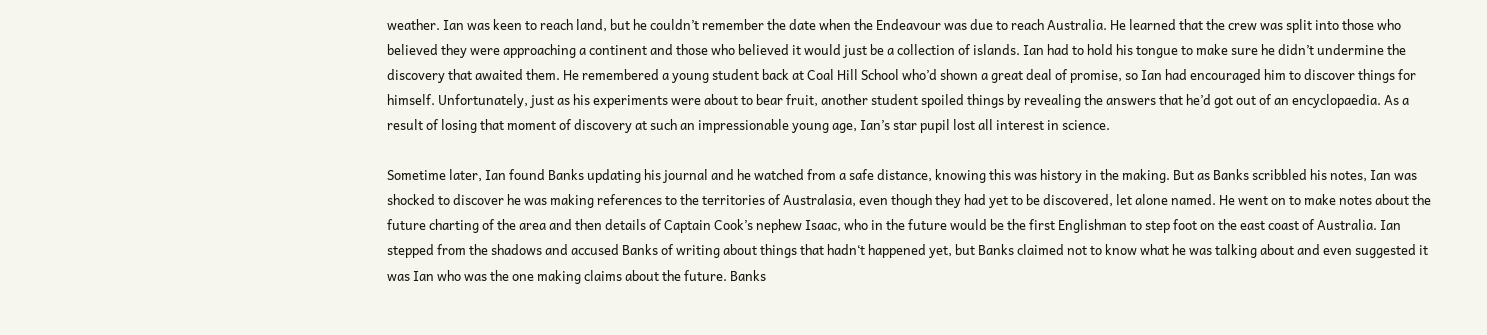weather. Ian was keen to reach land, but he couldn’t remember the date when the Endeavour was due to reach Australia. He learned that the crew was split into those who believed they were approaching a continent and those who believed it would just be a collection of islands. Ian had to hold his tongue to make sure he didn’t undermine the discovery that awaited them. He remembered a young student back at Coal Hill School who’d shown a great deal of promise, so Ian had encouraged him to discover things for himself. Unfortunately, just as his experiments were about to bear fruit, another student spoiled things by revealing the answers that he’d got out of an encyclopaedia. As a result of losing that moment of discovery at such an impressionable young age, Ian’s star pupil lost all interest in science.

Sometime later, Ian found Banks updating his journal and he watched from a safe distance, knowing this was history in the making. But as Banks scribbled his notes, Ian was shocked to discover he was making references to the territories of Australasia, even though they had yet to be discovered, let alone named. He went on to make notes about the future charting of the area and then details of Captain Cook’s nephew Isaac, who in the future would be the first Englishman to step foot on the east coast of Australia. Ian stepped from the shadows and accused Banks of writing about things that hadn‘t happened yet, but Banks claimed not to know what he was talking about and even suggested it was Ian who was the one making claims about the future. Banks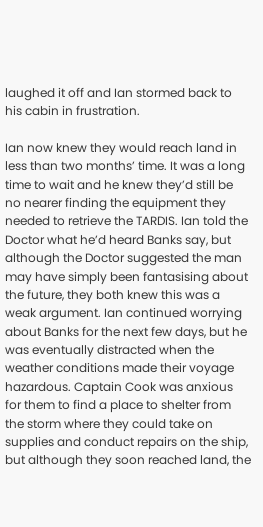laughed it off and Ian stormed back to his cabin in frustration.

Ian now knew they would reach land in less than two months’ time. It was a long time to wait and he knew they’d still be no nearer finding the equipment they needed to retrieve the TARDIS. Ian told the Doctor what he’d heard Banks say, but although the Doctor suggested the man may have simply been fantasising about the future, they both knew this was a weak argument. Ian continued worrying about Banks for the next few days, but he was eventually distracted when the weather conditions made their voyage hazardous. Captain Cook was anxious for them to find a place to shelter from the storm where they could take on supplies and conduct repairs on the ship, but although they soon reached land, the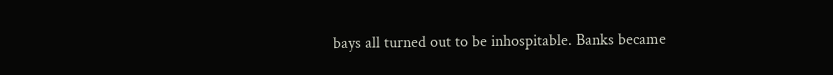bays all turned out to be inhospitable. Banks became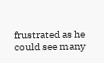frustrated as he could see many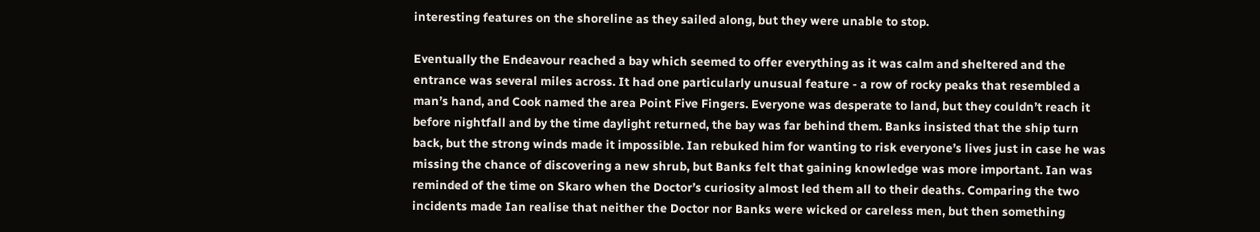interesting features on the shoreline as they sailed along, but they were unable to stop.

Eventually the Endeavour reached a bay which seemed to offer everything as it was calm and sheltered and the entrance was several miles across. It had one particularly unusual feature - a row of rocky peaks that resembled a man’s hand, and Cook named the area Point Five Fingers. Everyone was desperate to land, but they couldn’t reach it before nightfall and by the time daylight returned, the bay was far behind them. Banks insisted that the ship turn back, but the strong winds made it impossible. Ian rebuked him for wanting to risk everyone’s lives just in case he was missing the chance of discovering a new shrub, but Banks felt that gaining knowledge was more important. Ian was reminded of the time on Skaro when the Doctor’s curiosity almost led them all to their deaths. Comparing the two incidents made Ian realise that neither the Doctor nor Banks were wicked or careless men, but then something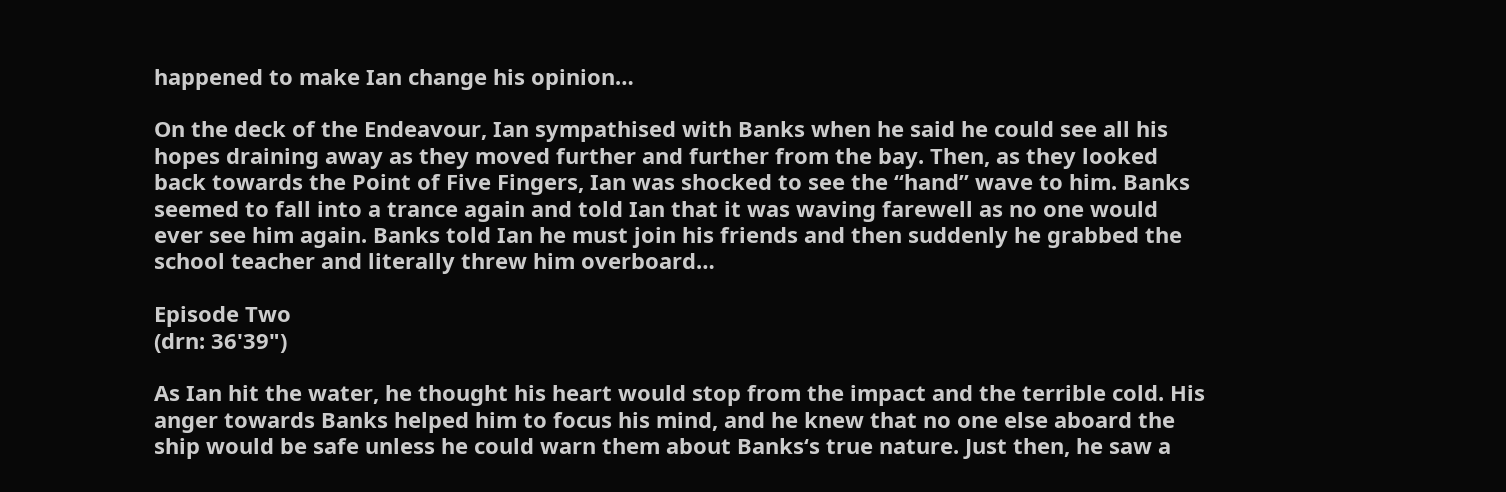happened to make Ian change his opinion…

On the deck of the Endeavour, Ian sympathised with Banks when he said he could see all his hopes draining away as they moved further and further from the bay. Then, as they looked back towards the Point of Five Fingers, Ian was shocked to see the “hand” wave to him. Banks seemed to fall into a trance again and told Ian that it was waving farewell as no one would ever see him again. Banks told Ian he must join his friends and then suddenly he grabbed the school teacher and literally threw him overboard…

Episode Two
(drn: 36'39")

As Ian hit the water, he thought his heart would stop from the impact and the terrible cold. His anger towards Banks helped him to focus his mind, and he knew that no one else aboard the ship would be safe unless he could warn them about Banks‘s true nature. Just then, he saw a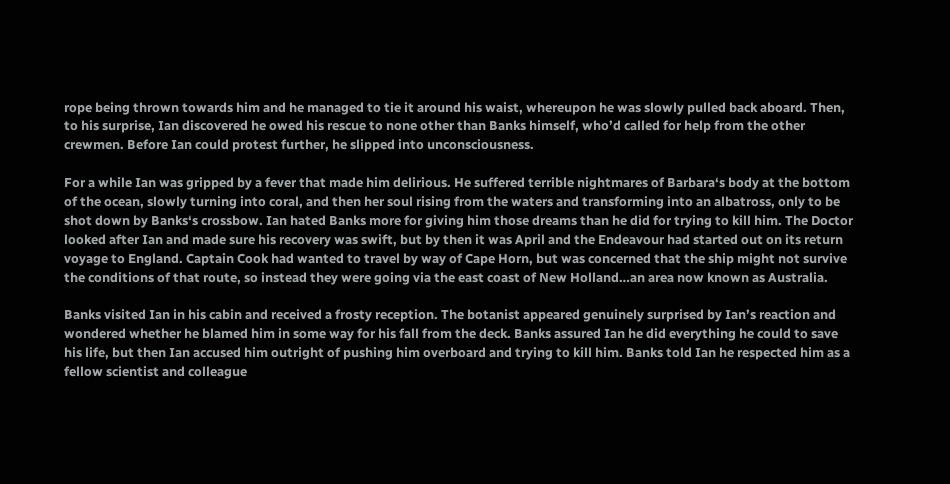rope being thrown towards him and he managed to tie it around his waist, whereupon he was slowly pulled back aboard. Then, to his surprise, Ian discovered he owed his rescue to none other than Banks himself, who’d called for help from the other crewmen. Before Ian could protest further, he slipped into unconsciousness.

For a while Ian was gripped by a fever that made him delirious. He suffered terrible nightmares of Barbara‘s body at the bottom of the ocean, slowly turning into coral, and then her soul rising from the waters and transforming into an albatross, only to be shot down by Banks‘s crossbow. Ian hated Banks more for giving him those dreams than he did for trying to kill him. The Doctor looked after Ian and made sure his recovery was swift, but by then it was April and the Endeavour had started out on its return voyage to England. Captain Cook had wanted to travel by way of Cape Horn, but was concerned that the ship might not survive the conditions of that route, so instead they were going via the east coast of New Holland…an area now known as Australia.

Banks visited Ian in his cabin and received a frosty reception. The botanist appeared genuinely surprised by Ian’s reaction and wondered whether he blamed him in some way for his fall from the deck. Banks assured Ian he did everything he could to save his life, but then Ian accused him outright of pushing him overboard and trying to kill him. Banks told Ian he respected him as a fellow scientist and colleague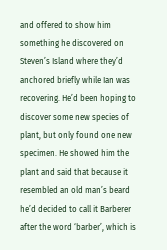and offered to show him something he discovered on Steven’s Island where they’d anchored briefly while Ian was recovering. He’d been hoping to discover some new species of plant, but only found one new specimen. He showed him the plant and said that because it resembled an old man’s beard he’d decided to call it Barberer after the word ‘barber’, which is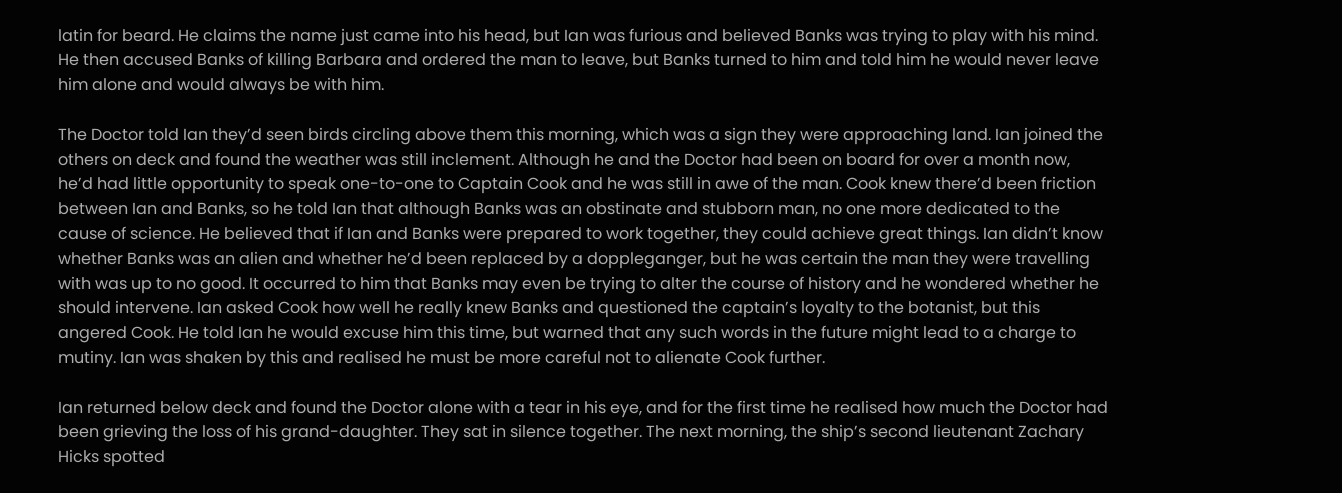latin for beard. He claims the name just came into his head, but Ian was furious and believed Banks was trying to play with his mind. He then accused Banks of killing Barbara and ordered the man to leave, but Banks turned to him and told him he would never leave him alone and would always be with him.

The Doctor told Ian they’d seen birds circling above them this morning, which was a sign they were approaching land. Ian joined the others on deck and found the weather was still inclement. Although he and the Doctor had been on board for over a month now, he’d had little opportunity to speak one-to-one to Captain Cook and he was still in awe of the man. Cook knew there’d been friction between Ian and Banks, so he told Ian that although Banks was an obstinate and stubborn man, no one more dedicated to the cause of science. He believed that if Ian and Banks were prepared to work together, they could achieve great things. Ian didn’t know whether Banks was an alien and whether he’d been replaced by a doppleganger, but he was certain the man they were travelling with was up to no good. It occurred to him that Banks may even be trying to alter the course of history and he wondered whether he should intervene. Ian asked Cook how well he really knew Banks and questioned the captain’s loyalty to the botanist, but this angered Cook. He told Ian he would excuse him this time, but warned that any such words in the future might lead to a charge to mutiny. Ian was shaken by this and realised he must be more careful not to alienate Cook further.

Ian returned below deck and found the Doctor alone with a tear in his eye, and for the first time he realised how much the Doctor had been grieving the loss of his grand-daughter. They sat in silence together. The next morning, the ship’s second lieutenant Zachary Hicks spotted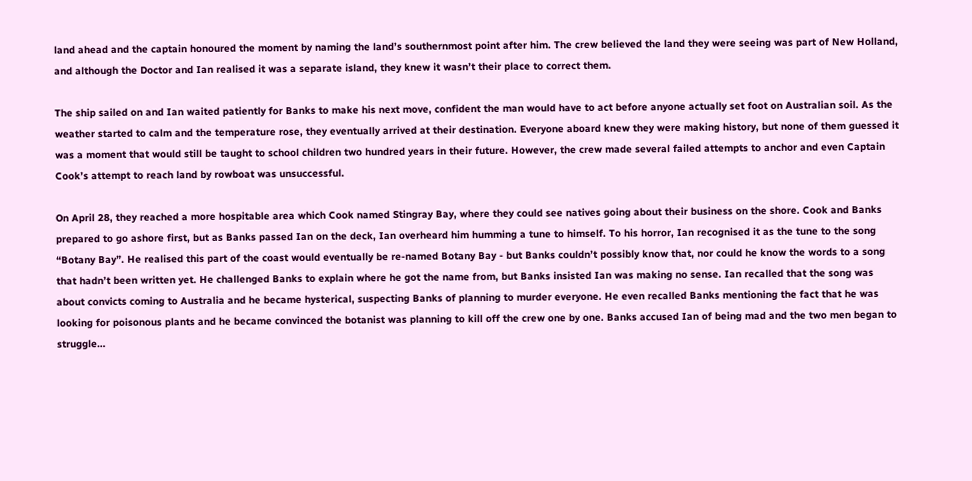land ahead and the captain honoured the moment by naming the land’s southernmost point after him. The crew believed the land they were seeing was part of New Holland, and although the Doctor and Ian realised it was a separate island, they knew it wasn’t their place to correct them.

The ship sailed on and Ian waited patiently for Banks to make his next move, confident the man would have to act before anyone actually set foot on Australian soil. As the weather started to calm and the temperature rose, they eventually arrived at their destination. Everyone aboard knew they were making history, but none of them guessed it was a moment that would still be taught to school children two hundred years in their future. However, the crew made several failed attempts to anchor and even Captain Cook’s attempt to reach land by rowboat was unsuccessful.

On April 28, they reached a more hospitable area which Cook named Stingray Bay, where they could see natives going about their business on the shore. Cook and Banks prepared to go ashore first, but as Banks passed Ian on the deck, Ian overheard him humming a tune to himself. To his horror, Ian recognised it as the tune to the song “Botany Bay”. He realised this part of the coast would eventually be re-named Botany Bay - but Banks couldn’t possibly know that, nor could he know the words to a song that hadn’t been written yet. He challenged Banks to explain where he got the name from, but Banks insisted Ian was making no sense. Ian recalled that the song was about convicts coming to Australia and he became hysterical, suspecting Banks of planning to murder everyone. He even recalled Banks mentioning the fact that he was looking for poisonous plants and he became convinced the botanist was planning to kill off the crew one by one. Banks accused Ian of being mad and the two men began to struggle…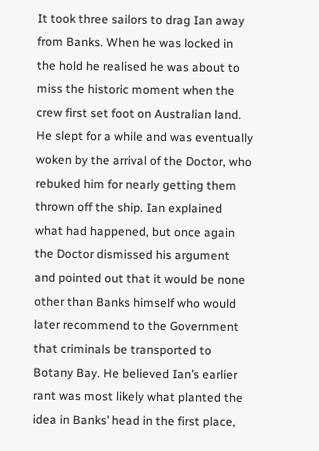It took three sailors to drag Ian away from Banks. When he was locked in the hold he realised he was about to miss the historic moment when the crew first set foot on Australian land. He slept for a while and was eventually woken by the arrival of the Doctor, who rebuked him for nearly getting them thrown off the ship. Ian explained what had happened, but once again the Doctor dismissed his argument and pointed out that it would be none other than Banks himself who would later recommend to the Government that criminals be transported to Botany Bay. He believed Ian’s earlier rant was most likely what planted the idea in Banks’ head in the first place,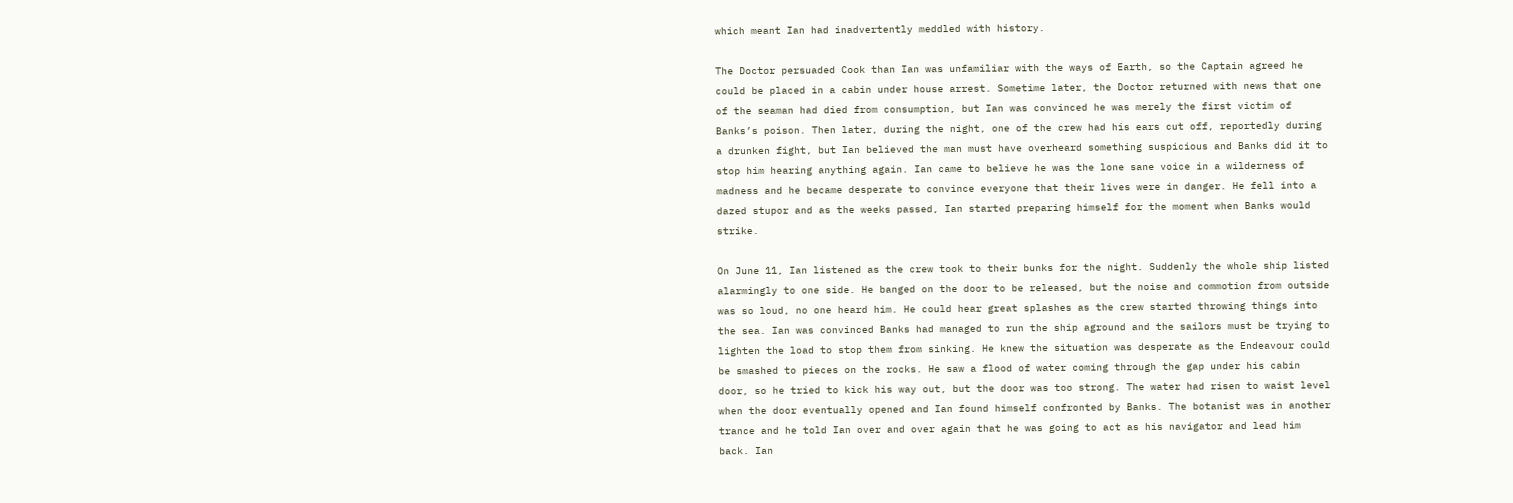which meant Ian had inadvertently meddled with history.

The Doctor persuaded Cook than Ian was unfamiliar with the ways of Earth, so the Captain agreed he could be placed in a cabin under house arrest. Sometime later, the Doctor returned with news that one of the seaman had died from consumption, but Ian was convinced he was merely the first victim of Banks’s poison. Then later, during the night, one of the crew had his ears cut off, reportedly during a drunken fight, but Ian believed the man must have overheard something suspicious and Banks did it to stop him hearing anything again. Ian came to believe he was the lone sane voice in a wilderness of madness and he became desperate to convince everyone that their lives were in danger. He fell into a dazed stupor and as the weeks passed, Ian started preparing himself for the moment when Banks would strike.

On June 11, Ian listened as the crew took to their bunks for the night. Suddenly the whole ship listed alarmingly to one side. He banged on the door to be released, but the noise and commotion from outside was so loud, no one heard him. He could hear great splashes as the crew started throwing things into the sea. Ian was convinced Banks had managed to run the ship aground and the sailors must be trying to lighten the load to stop them from sinking. He knew the situation was desperate as the Endeavour could be smashed to pieces on the rocks. He saw a flood of water coming through the gap under his cabin door, so he tried to kick his way out, but the door was too strong. The water had risen to waist level when the door eventually opened and Ian found himself confronted by Banks. The botanist was in another trance and he told Ian over and over again that he was going to act as his navigator and lead him back. Ian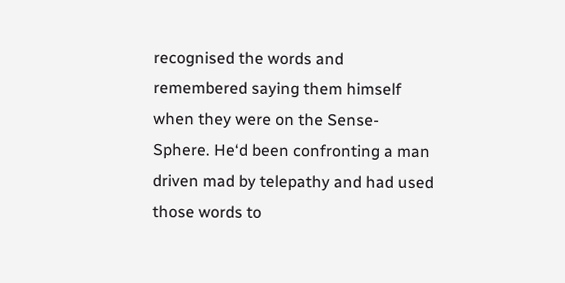recognised the words and remembered saying them himself when they were on the Sense-Sphere. He‘d been confronting a man driven mad by telepathy and had used those words to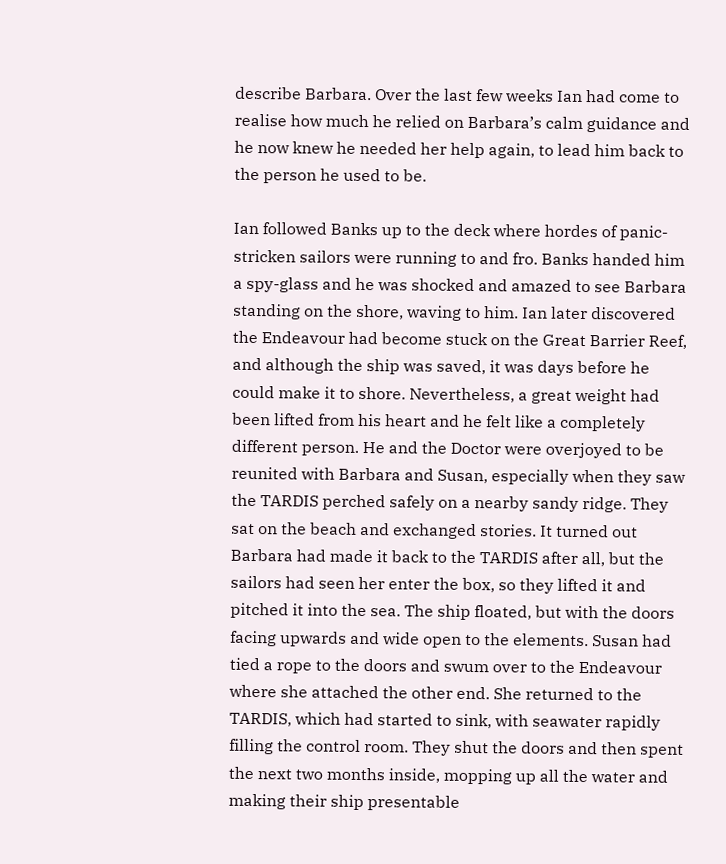describe Barbara. Over the last few weeks Ian had come to realise how much he relied on Barbara’s calm guidance and he now knew he needed her help again, to lead him back to the person he used to be.

Ian followed Banks up to the deck where hordes of panic-stricken sailors were running to and fro. Banks handed him a spy-glass and he was shocked and amazed to see Barbara standing on the shore, waving to him. Ian later discovered the Endeavour had become stuck on the Great Barrier Reef, and although the ship was saved, it was days before he could make it to shore. Nevertheless, a great weight had been lifted from his heart and he felt like a completely different person. He and the Doctor were overjoyed to be reunited with Barbara and Susan, especially when they saw the TARDIS perched safely on a nearby sandy ridge. They sat on the beach and exchanged stories. It turned out Barbara had made it back to the TARDIS after all, but the sailors had seen her enter the box, so they lifted it and pitched it into the sea. The ship floated, but with the doors facing upwards and wide open to the elements. Susan had tied a rope to the doors and swum over to the Endeavour where she attached the other end. She returned to the TARDIS, which had started to sink, with seawater rapidly filling the control room. They shut the doors and then spent the next two months inside, mopping up all the water and making their ship presentable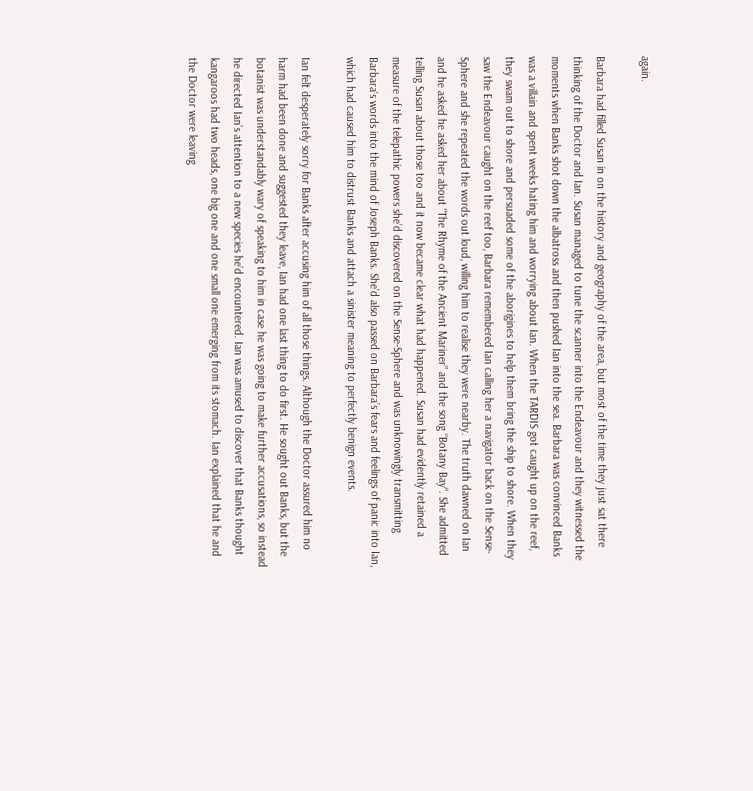again.

Barbara had filled Susan in on the history and geography of the area, but most of the time they just sat there thinking of the Doctor and Ian. Susan managed to tune the scanner into the Endeavour and they witnessed the moments when Banks shot down the albatross and then pushed Ian into the sea. Barbara was convinced Banks was a villain and spent weeks hating him and worrying about Ian. When the TARDIS got caught up on the reef, they swam out to shore and persuaded some of the aborigines to help them bring the ship to shore. When they saw the Endeavour caught on the reef too, Barbara remembered Ian calling her a navigator back on the Sense-Sphere and she repeated the words out loud, willing him to realise they were nearby. The truth dawned on Ian and he asked he asked her about “The Rhyme of the Ancient Mariner” and the song “Botany Bay“. She admitted telling Susan about those too and it now became clear what had happened. Susan had evidently retained a measure of the telepathic powers she’d discovered on the Sense-Sphere and was unknowingly transmitting Barbara‘s words into the mind of Joseph Banks. She’d also passed on Barbara’s fears and feelings of panic into Ian, which had caused him to distrust Banks and attach a sinister meaning to perfectly benign events.

Ian felt desperately sorry for Banks after accusing him of all those things. Although the Doctor assured him no harm had been done and suggested they leave, Ian had one last thing to do first. He sought out Banks, but the botanist was understandably wary of speaking to him in case he was going to make further accusations, so instead he directed Ian’s attention to a new species he’d encountered. Ian was amused to discover that Banks thought kangaroos had two heads, one big one and one small one emerging from its stomach. Ian explained that he and the Doctor were leaving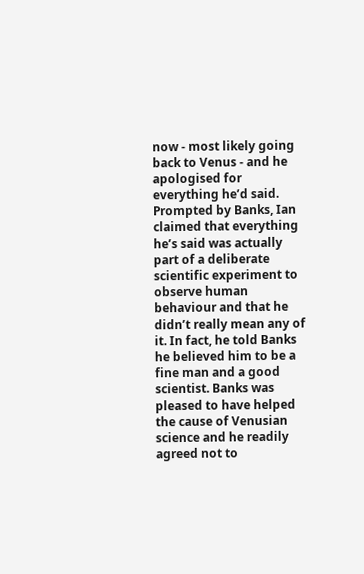now - most likely going back to Venus - and he apologised for everything he’d said. Prompted by Banks, Ian claimed that everything he’s said was actually part of a deliberate scientific experiment to observe human behaviour and that he didn’t really mean any of it. In fact, he told Banks he believed him to be a fine man and a good scientist. Banks was pleased to have helped the cause of Venusian science and he readily agreed not to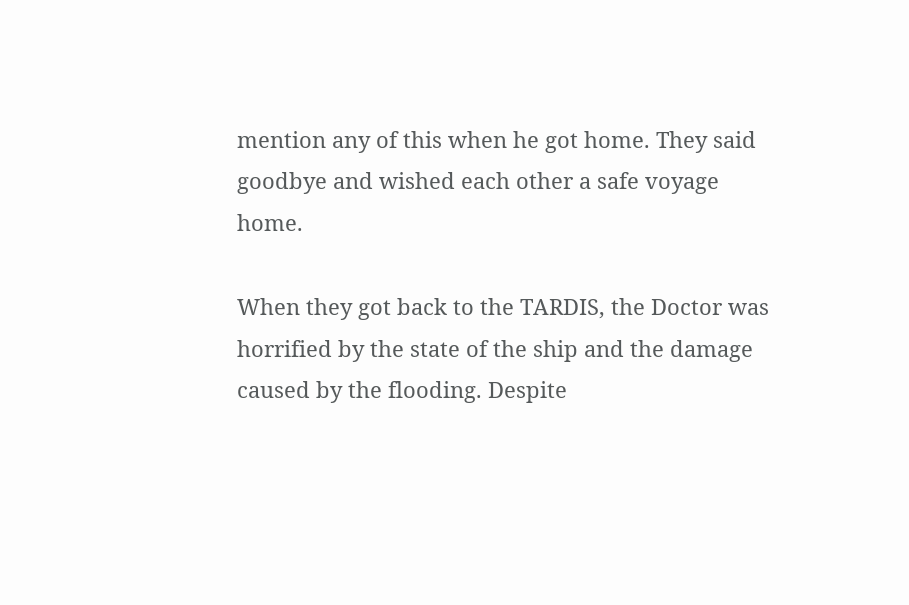mention any of this when he got home. They said goodbye and wished each other a safe voyage home.

When they got back to the TARDIS, the Doctor was horrified by the state of the ship and the damage caused by the flooding. Despite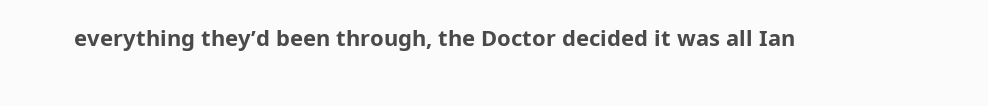everything they’d been through, the Doctor decided it was all Ian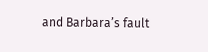and Barbara’s fault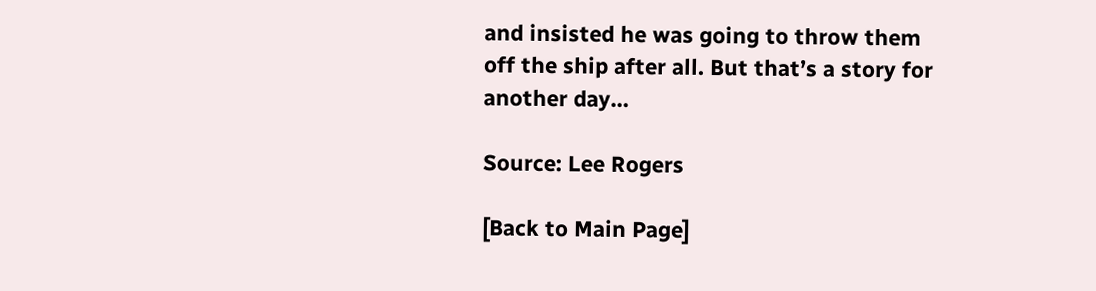and insisted he was going to throw them off the ship after all. But that’s a story for another day…

Source: Lee Rogers

[Back to Main Page]